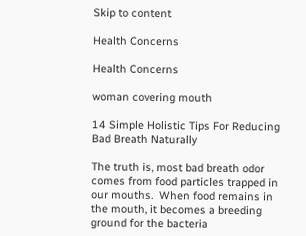Skip to content

Health Concerns

Health Concerns

woman covering mouth

14 Simple Holistic Tips For Reducing Bad Breath Naturally

The truth is, most bad breath odor comes from food particles trapped in our mouths.  When food remains in the mouth, it becomes a breeding ground for the bacteria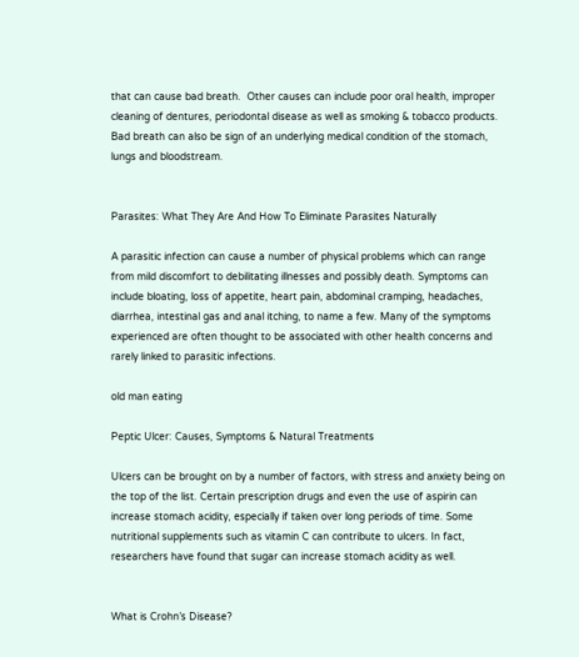that can cause bad breath.  Other causes can include poor oral health, improper cleaning of dentures, periodontal disease as well as smoking & tobacco products.  Bad breath can also be sign of an underlying medical condition of the stomach, lungs and bloodstream.


Parasites: What They Are And How To Eliminate Parasites Naturally

A parasitic infection can cause a number of physical problems which can range from mild discomfort to debilitating illnesses and possibly death. Symptoms can include bloating, loss of appetite, heart pain, abdominal cramping, headaches, diarrhea, intestinal gas and anal itching, to name a few. Many of the symptoms experienced are often thought to be associated with other health concerns and rarely linked to parasitic infections.

old man eating

Peptic Ulcer: Causes, Symptoms & Natural Treatments

Ulcers can be brought on by a number of factors, with stress and anxiety being on the top of the list. Certain prescription drugs and even the use of aspirin can increase stomach acidity, especially if taken over long periods of time. Some nutritional supplements such as vitamin C can contribute to ulcers. In fact, researchers have found that sugar can increase stomach acidity as well.


What is Crohn’s Disease?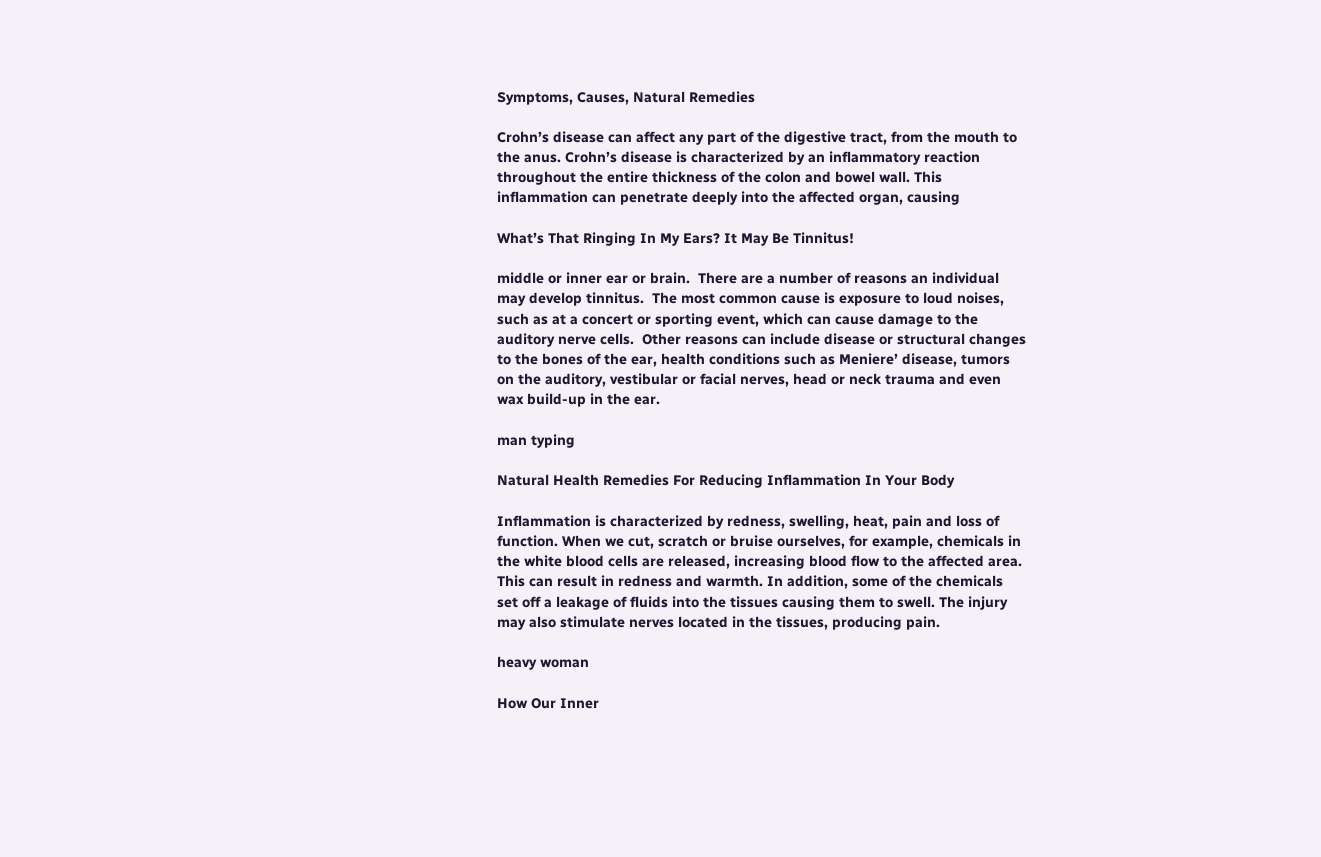Symptoms, Causes, Natural Remedies

Crohn’s disease can affect any part of the digestive tract, from the mouth to the anus. Crohn’s disease is characterized by an inflammatory reaction throughout the entire thickness of the colon and bowel wall. This inflammation can penetrate deeply into the affected organ, causing

What’s That Ringing In My Ears? It May Be Tinnitus!

middle or inner ear or brain.  There are a number of reasons an individual may develop tinnitus.  The most common cause is exposure to loud noises, such as at a concert or sporting event, which can cause damage to the auditory nerve cells.  Other reasons can include disease or structural changes to the bones of the ear, health conditions such as Meniere’ disease, tumors on the auditory, vestibular or facial nerves, head or neck trauma and even wax build-up in the ear.

man typing

Natural Health Remedies For Reducing Inflammation In Your Body

Inflammation is characterized by redness, swelling, heat, pain and loss of function. When we cut, scratch or bruise ourselves, for example, chemicals in the white blood cells are released, increasing blood flow to the affected area. This can result in redness and warmth. In addition, some of the chemicals set off a leakage of fluids into the tissues causing them to swell. The injury may also stimulate nerves located in the tissues, producing pain.

heavy woman

How Our Inner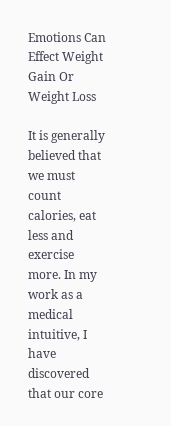Emotions Can Effect Weight Gain Or Weight Loss

It is generally believed that we must count calories, eat less and exercise more. In my work as a medical intuitive, I have discovered that our core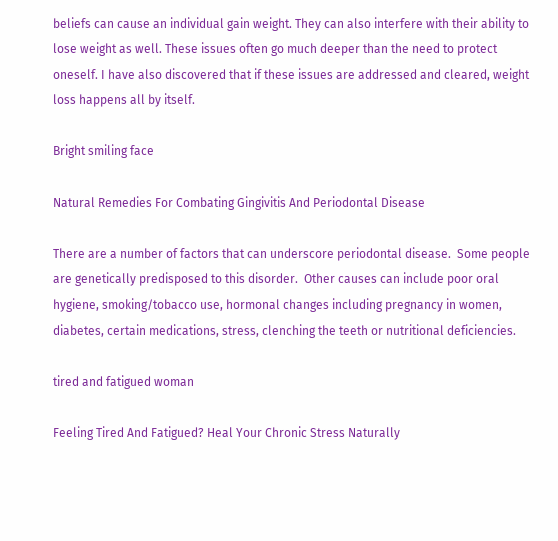beliefs can cause an individual gain weight. They can also interfere with their ability to lose weight as well. These issues often go much deeper than the need to protect oneself. I have also discovered that if these issues are addressed and cleared, weight loss happens all by itself.

Bright smiling face

Natural Remedies For Combating Gingivitis And Periodontal Disease

There are a number of factors that can underscore periodontal disease.  Some people are genetically predisposed to this disorder.  Other causes can include poor oral hygiene, smoking/tobacco use, hormonal changes including pregnancy in women, diabetes, certain medications, stress, clenching the teeth or nutritional deficiencies.

tired and fatigued woman

Feeling Tired And Fatigued? Heal Your Chronic Stress Naturally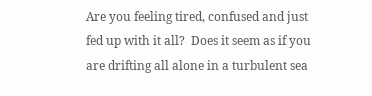Are you feeling tired, confused and just fed up with it all?  Does it seem as if you are drifting all alone in a turbulent sea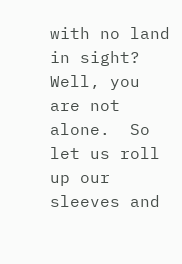with no land in sight?  Well, you are not alone.  So let us roll up our sleeves and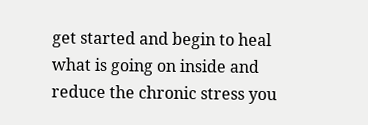get started and begin to heal what is going on inside and reduce the chronic stress you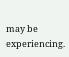may be experiencing.